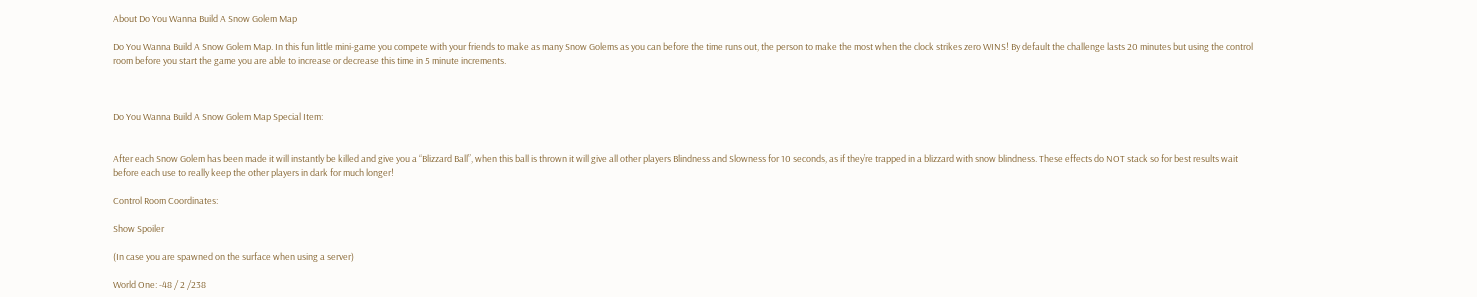About Do You Wanna Build A Snow Golem Map

Do You Wanna Build A Snow Golem Map. In this fun little mini-game you compete with your friends to make as many Snow Golems as you can before the time runs out, the person to make the most when the clock strikes zero WINS! By default the challenge lasts 20 minutes but using the control room before you start the game you are able to increase or decrease this time in 5 minute increments.



Do You Wanna Build A Snow Golem Map Special Item:


After each Snow Golem has been made it will instantly be killed and give you a “Blizzard Ball”, when this ball is thrown it will give all other players Blindness and Slowness for 10 seconds, as if they’re trapped in a blizzard with snow blindness. These effects do NOT stack so for best results wait before each use to really keep the other players in dark for much longer!

Control Room Coordinates:

Show Spoiler

(In case you are spawned on the surface when using a server)

World One: -48 / 2 /238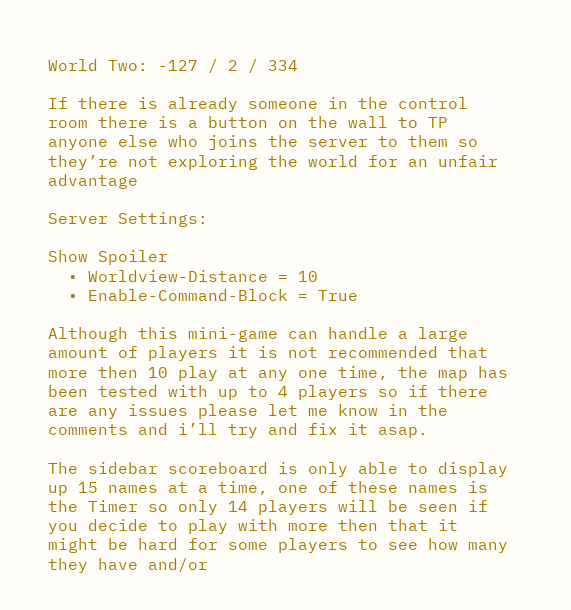World Two: -127 / 2 / 334

If there is already someone in the control room there is a button on the wall to TP anyone else who joins the server to them so they’re not exploring the world for an unfair advantage

Server Settings:

Show Spoiler
  • Worldview-Distance = 10
  • Enable-Command-Block = True

Although this mini-game can handle a large amount of players it is not recommended that more then 10 play at any one time, the map has been tested with up to 4 players so if there are any issues please let me know in the comments and i’ll try and fix it asap.

The sidebar scoreboard is only able to display up 15 names at a time, one of these names is the Timer so only 14 players will be seen if you decide to play with more then that it might be hard for some players to see how many they have and/or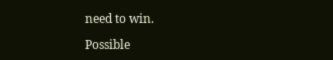need to win.

Possible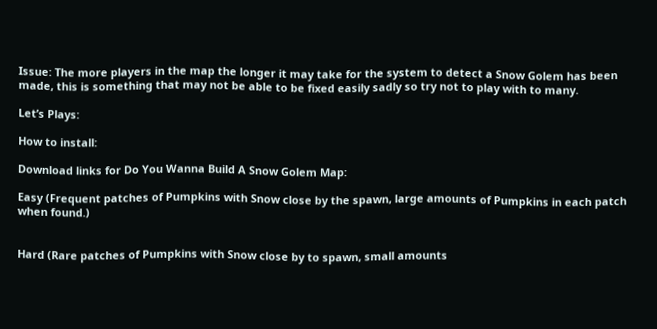Issue: The more players in the map the longer it may take for the system to detect a Snow Golem has been made, this is something that may not be able to be fixed easily sadly so try not to play with to many.

Let’s Plays:

How to install:

Download links for Do You Wanna Build A Snow Golem Map:

Easy (Frequent patches of Pumpkins with Snow close by the spawn, large amounts of Pumpkins in each patch when found.)


Hard (Rare patches of Pumpkins with Snow close by to spawn, small amounts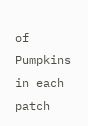of Pumpkins in each patch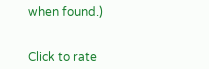when found.)


Click to rate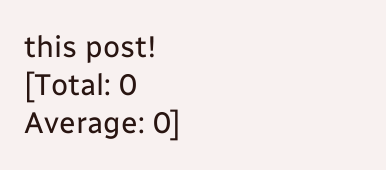this post!
[Total: 0 Average: 0]